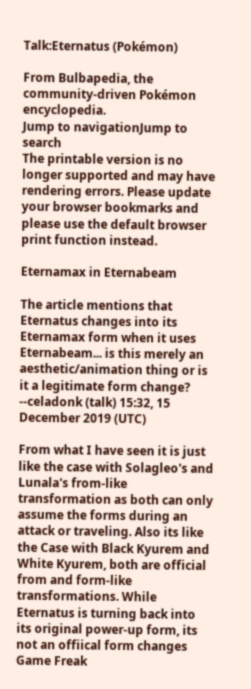Talk:Eternatus (Pokémon)

From Bulbapedia, the community-driven Pokémon encyclopedia.
Jump to navigationJump to search
The printable version is no longer supported and may have rendering errors. Please update your browser bookmarks and please use the default browser print function instead.

Eternamax in Eternabeam

The article mentions that Eternatus changes into its Eternamax form when it uses Eternabeam... is this merely an aesthetic/animation thing or is it a legitimate form change? --celadonk (talk) 15:32, 15 December 2019 (UTC)

From what I have seen it is just like the case with Solagleo's and Lunala's from-like transformation as both can only assume the forms during an attack or traveling. Also its like the Case with Black Kyurem and White Kyurem, both are official from and form-like transformations. While Eternatus is turning back into its original power-up form, its not an offiical form changes Game Freak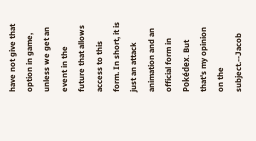have not give that option in game, unless we get an event in the future that allows access to this form. In short, it is just an attack animation and an official form in Pokédex. But that's my opinion on the subject.--Jacob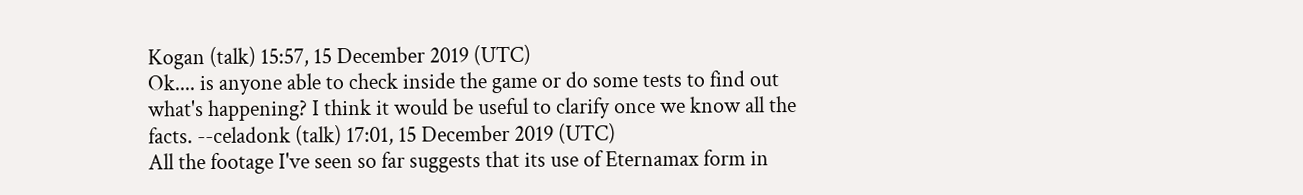Kogan (talk) 15:57, 15 December 2019 (UTC)
Ok.... is anyone able to check inside the game or do some tests to find out what's happening? I think it would be useful to clarify once we know all the facts. --celadonk (talk) 17:01, 15 December 2019 (UTC)
All the footage I've seen so far suggests that its use of Eternamax form in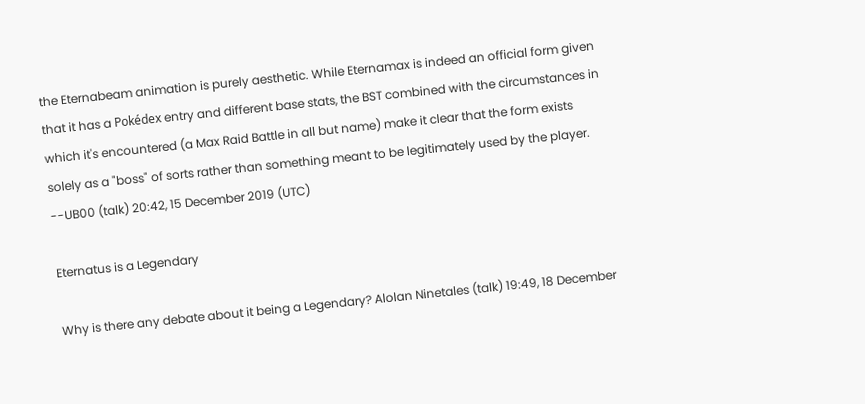the Eternabeam animation is purely aesthetic. While Eternamax is indeed an official form given that it has a Pokédex entry and different base stats, the BST combined with the circumstances in which it's encountered (a Max Raid Battle in all but name) make it clear that the form exists solely as a "boss" of sorts rather than something meant to be legitimately used by the player. --UB00 (talk) 20:42, 15 December 2019 (UTC)

Eternatus is a Legendary

Why is there any debate about it being a Legendary? Alolan Ninetales (talk) 19:49, 18 December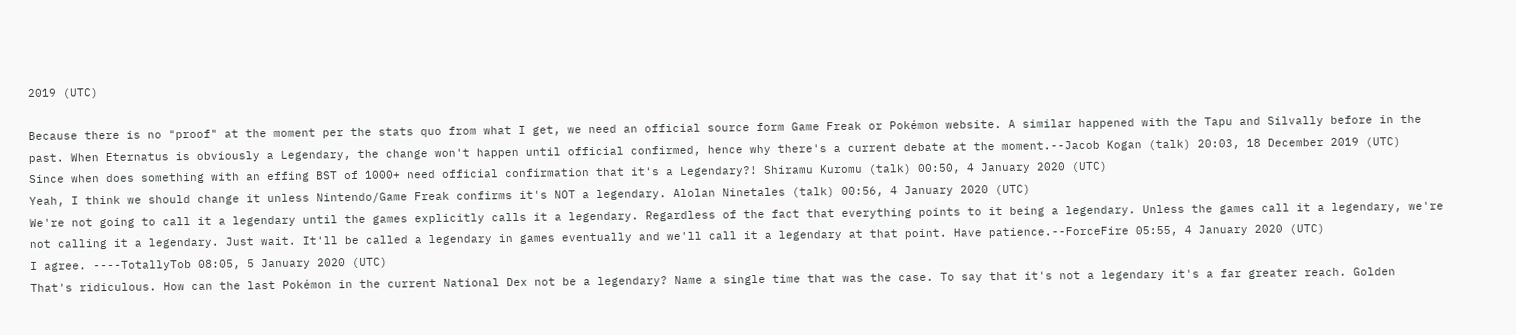2019 (UTC)

Because there is no "proof" at the moment per the stats quo from what I get, we need an official source form Game Freak or Pokémon website. A similar happened with the Tapu and Silvally before in the past. When Eternatus is obviously a Legendary, the change won't happen until official confirmed, hence why there's a current debate at the moment.--Jacob Kogan (talk) 20:03, 18 December 2019 (UTC)
Since when does something with an effing BST of 1000+ need official confirmation that it's a Legendary?! Shiramu Kuromu (talk) 00:50, 4 January 2020 (UTC)
Yeah, I think we should change it unless Nintendo/Game Freak confirms it's NOT a legendary. Alolan Ninetales (talk) 00:56, 4 January 2020 (UTC)
We're not going to call it a legendary until the games explicitly calls it a legendary. Regardless of the fact that everything points to it being a legendary. Unless the games call it a legendary, we're not calling it a legendary. Just wait. It'll be called a legendary in games eventually and we'll call it a legendary at that point. Have patience.--ForceFire 05:55, 4 January 2020 (UTC)
I agree. ----TotallyTob 08:05, 5 January 2020 (UTC)
That's ridiculous. How can the last Pokémon in the current National Dex not be a legendary? Name a single time that was the case. To say that it's not a legendary it's a far greater reach. Golden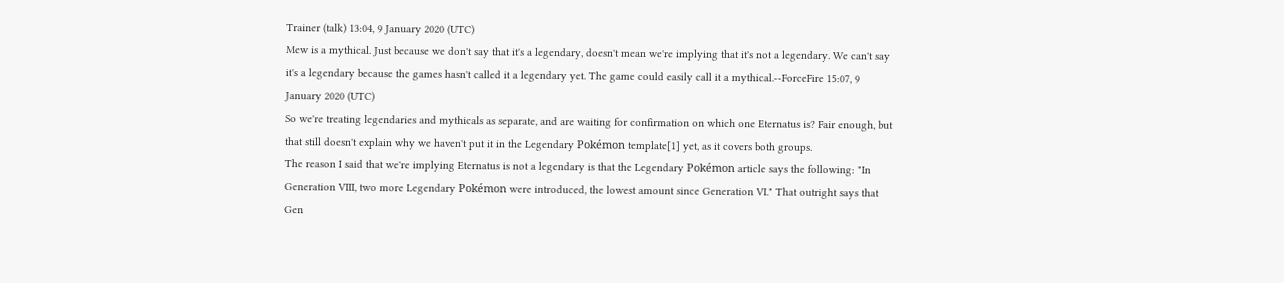Trainer (talk) 13:04, 9 January 2020 (UTC)
Mew is a mythical. Just because we don't say that it's a legendary, doesn't mean we're implying that it's not a legendary. We can't say it's a legendary because the games hasn't called it a legendary yet. The game could easily call it a mythical.--ForceFire 15:07, 9 January 2020 (UTC)
So we're treating legendaries and mythicals as separate, and are waiting for confirmation on which one Eternatus is? Fair enough, but that still doesn't explain why we haven't put it in the Legendary Pokémon template[1] yet, as it covers both groups.
The reason I said that we're implying Eternatus is not a legendary is that the Legendary Pokémon article says the following: "In Generation VIII, two more Legendary Pokémon were introduced, the lowest amount since Generation VI." That outright says that Gen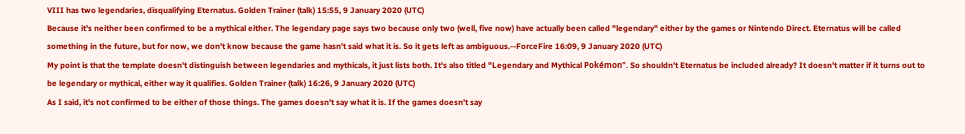VIII has two legendaries, disqualifying Eternatus. Golden Trainer (talk) 15:55, 9 January 2020 (UTC)
Because it's neither been confirmed to be a mythical either. The legendary page says two because only two (well, five now) have actually been called "legendary" either by the games or Nintendo Direct. Eternatus will be called something in the future, but for now, we don't know because the game hasn't said what it is. So it gets left as ambiguous.--ForceFire 16:09, 9 January 2020 (UTC)
My point is that the template doesn't distinguish between legendaries and mythicals, it just lists both. It's also titled "Legendary and Mythical Pokémon". So shouldn't Eternatus be included already? It doesn't matter if it turns out to be legendary or mythical, either way it qualifies. Golden Trainer (talk) 16:26, 9 January 2020 (UTC)
As I said, it's not confirmed to be either of those things. The games doesn't say what it is. If the games doesn't say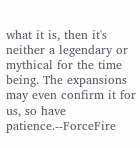what it is, then it's neither a legendary or mythical for the time being. The expansions may even confirm it for us, so have patience.--ForceFire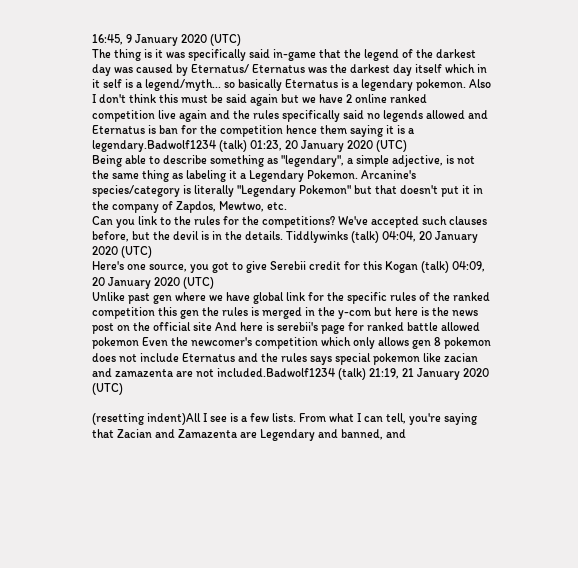16:45, 9 January 2020 (UTC)
The thing is it was specifically said in-game that the legend of the darkest day was caused by Eternatus/ Eternatus was the darkest day itself which in it self is a legend/myth... so basically Eternatus is a legendary pokemon. Also I don't think this must be said again but we have 2 online ranked competition live again and the rules specifically said no legends allowed and Eternatus is ban for the competition hence them saying it is a legendary.Badwolf1234 (talk) 01:23, 20 January 2020 (UTC)
Being able to describe something as "legendary", a simple adjective, is not the same thing as labeling it a Legendary Pokemon. Arcanine's species/category is literally "Legendary Pokemon" but that doesn't put it in the company of Zapdos, Mewtwo, etc.
Can you link to the rules for the competitions? We've accepted such clauses before, but the devil is in the details. Tiddlywinks (talk) 04:04, 20 January 2020 (UTC)
Here's one source, you got to give Serebii credit for this Kogan (talk) 04:09, 20 January 2020 (UTC)
Unlike past gen where we have global link for the specific rules of the ranked competition this gen the rules is merged in the y-com but here is the news post on the official site And here is serebii's page for ranked battle allowed pokemon Even the newcomer's competition which only allows gen 8 pokemon does not include Eternatus and the rules says special pokemon like zacian and zamazenta are not included.Badwolf1234 (talk) 21:19, 21 January 2020 (UTC)

(resetting indent)All I see is a few lists. From what I can tell, you're saying that Zacian and Zamazenta are Legendary and banned, and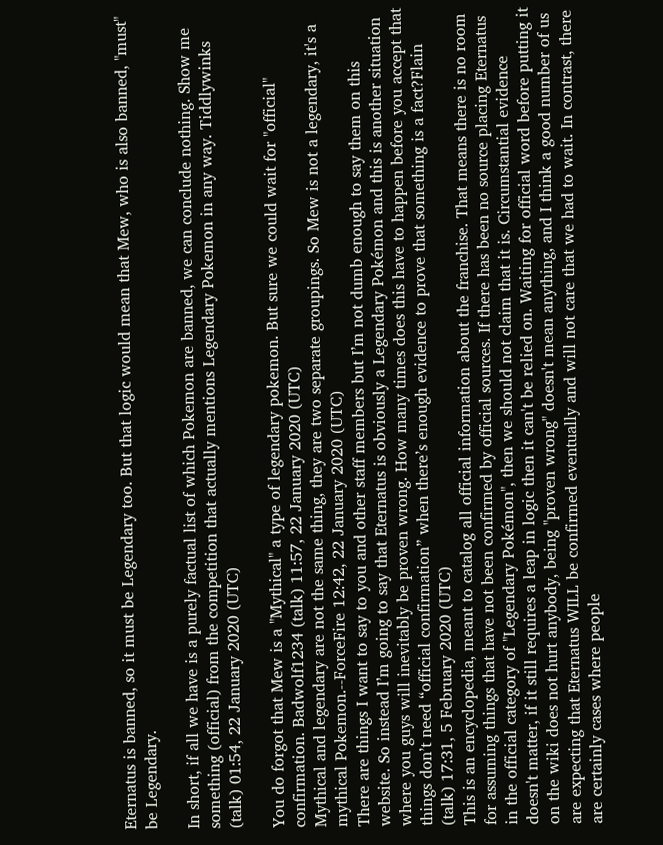Eternatus is banned, so it must be Legendary too. But that logic would mean that Mew, who is also banned, "must" be Legendary.

In short, if all we have is a purely factual list of which Pokemon are banned, we can conclude nothing. Show me something (official) from the competition that actually mentions Legendary Pokemon in any way. Tiddlywinks (talk) 01:54, 22 January 2020 (UTC)

You do forgot that Mew is a "Mythical" a type of legendary pokemon. But sure we could wait for "official" confirmation. Badwolf1234 (talk) 11:57, 22 January 2020 (UTC)
Mythical and legendary are not the same thing, they are two separate groupings. So Mew is not a legendary, it's a mythical Pokemon.--ForceFire 12:42, 22 January 2020 (UTC)
There are things I want to say to you and other staff members but I’m not dumb enough to say them on this website. So instead I’m going to say that Eternatus is obviously a Legendary Pokémon and this is another situation where you guys will inevitably be proven wrong. How many times does this have to happen before you accept that things don’t need “official confirmation” when there’s enough evidence to prove that something is a fact?Flain (talk) 17:31, 5 February 2020 (UTC)
This is an encyclopedia, meant to catalog all official information about the franchise. That means there is no room for assuming things that have not been confirmed by official sources. If there has been no source placing Eternatus in the official category of "Legendary Pokémon", then we should not claim that it is. Circumstantial evidence doesn't matter, if it still requires a leap in logic then it can't be relied on. Waiting for official word before putting it on the wiki does not hurt anybody, being "proven wrong" doesn't mean anything, and I think a good number of us are expecting that Eternatus WILL be confirmed eventually and will not care that we had to wait. In contrast, there are certainly cases where people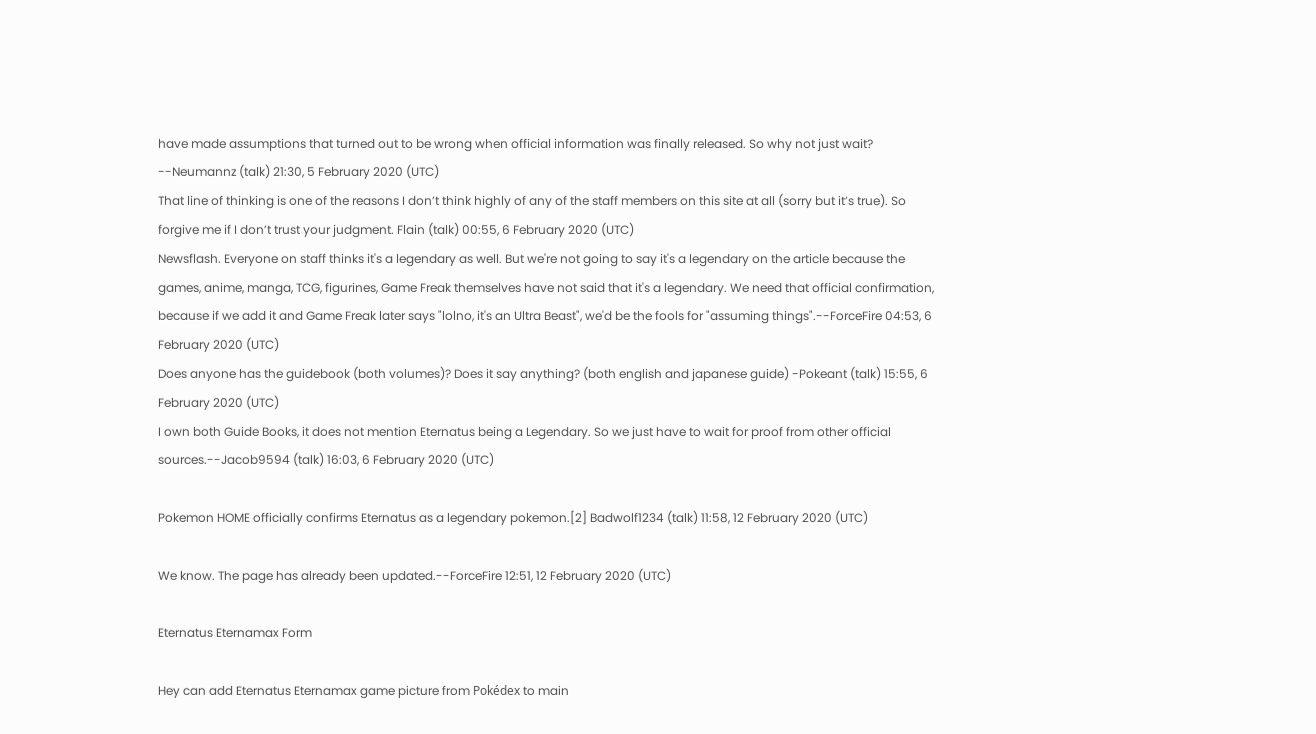have made assumptions that turned out to be wrong when official information was finally released. So why not just wait? --Neumannz (talk) 21:30, 5 February 2020 (UTC)
That line of thinking is one of the reasons I don’t think highly of any of the staff members on this site at all (sorry but it’s true). So forgive me if I don’t trust your judgment. Flain (talk) 00:55, 6 February 2020 (UTC)
Newsflash. Everyone on staff thinks it's a legendary as well. But we're not going to say it's a legendary on the article because the games, anime, manga, TCG, figurines, Game Freak themselves have not said that it's a legendary. We need that official confirmation, because if we add it and Game Freak later says "lolno, it's an Ultra Beast", we'd be the fools for "assuming things".--ForceFire 04:53, 6 February 2020 (UTC)
Does anyone has the guidebook (both volumes)? Does it say anything? (both english and japanese guide) -Pokeant (talk) 15:55, 6 February 2020 (UTC)
I own both Guide Books, it does not mention Eternatus being a Legendary. So we just have to wait for proof from other official sources.--Jacob9594 (talk) 16:03, 6 February 2020 (UTC)

Pokemon HOME officially confirms Eternatus as a legendary pokemon.[2] Badwolf1234 (talk) 11:58, 12 February 2020 (UTC)

We know. The page has already been updated.--ForceFire 12:51, 12 February 2020 (UTC)

Eternatus Eternamax Form

Hey can add Eternatus Eternamax game picture from Pokédex to main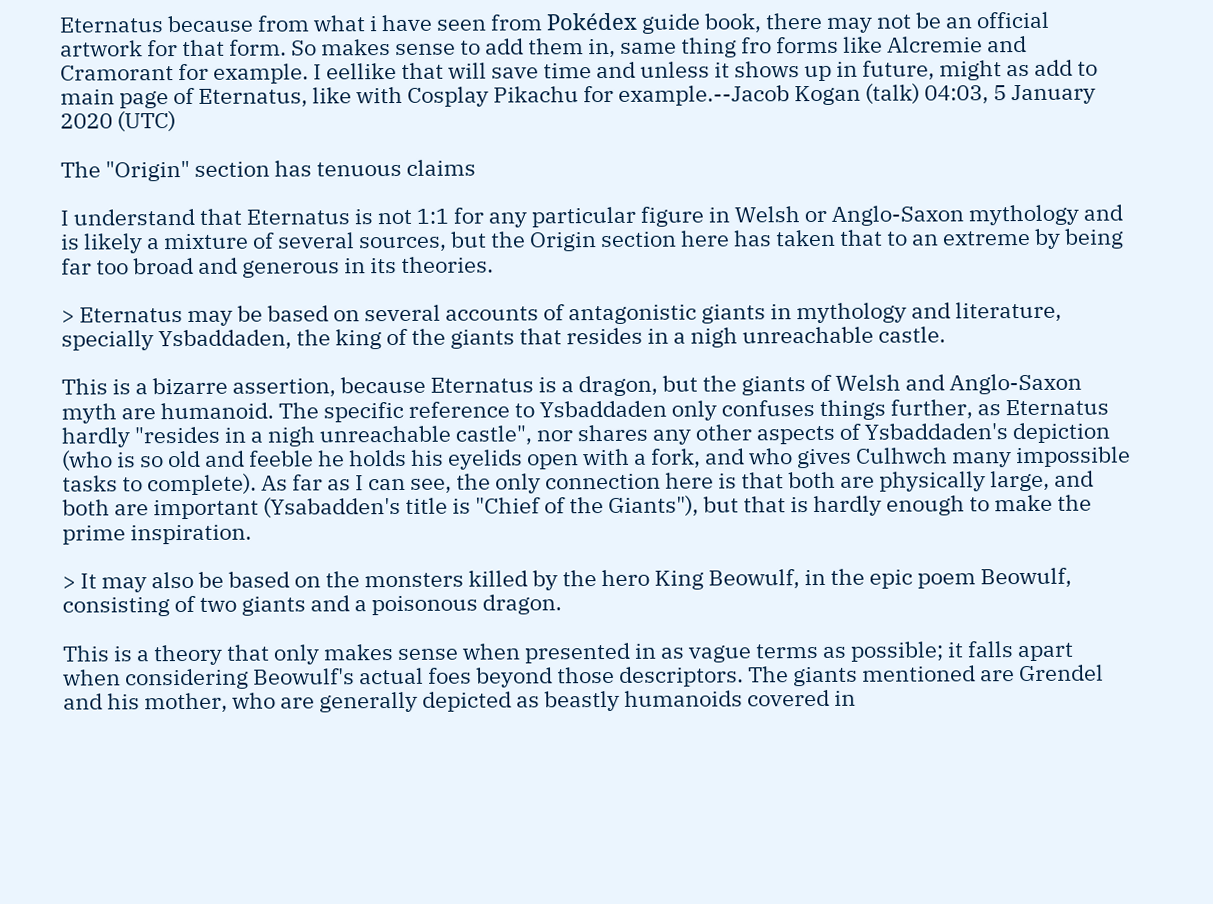Eternatus because from what i have seen from Pokédex guide book, there may not be an official artwork for that form. So makes sense to add them in, same thing fro forms like Alcremie and Cramorant for example. I eellike that will save time and unless it shows up in future, might as add to main page of Eternatus, like with Cosplay Pikachu for example.--Jacob Kogan (talk) 04:03, 5 January 2020 (UTC)

The "Origin" section has tenuous claims

I understand that Eternatus is not 1:1 for any particular figure in Welsh or Anglo-Saxon mythology and is likely a mixture of several sources, but the Origin section here has taken that to an extreme by being far too broad and generous in its theories.

> Eternatus may be based on several accounts of antagonistic giants in mythology and literature, specially Ysbaddaden, the king of the giants that resides in a nigh unreachable castle.

This is a bizarre assertion, because Eternatus is a dragon, but the giants of Welsh and Anglo-Saxon myth are humanoid. The specific reference to Ysbaddaden only confuses things further, as Eternatus hardly "resides in a nigh unreachable castle", nor shares any other aspects of Ysbaddaden's depiction (who is so old and feeble he holds his eyelids open with a fork, and who gives Culhwch many impossible tasks to complete). As far as I can see, the only connection here is that both are physically large, and both are important (Ysabadden's title is "Chief of the Giants"), but that is hardly enough to make the prime inspiration.

> It may also be based on the monsters killed by the hero King Beowulf, in the epic poem Beowulf, consisting of two giants and a poisonous dragon.

This is a theory that only makes sense when presented in as vague terms as possible; it falls apart when considering Beowulf's actual foes beyond those descriptors. The giants mentioned are Grendel and his mother, who are generally depicted as beastly humanoids covered in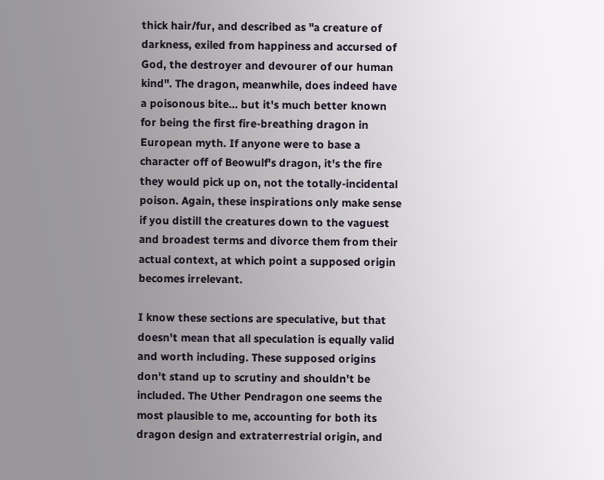thick hair/fur, and described as "a creature of darkness, exiled from happiness and accursed of God, the destroyer and devourer of our human kind". The dragon, meanwhile, does indeed have a poisonous bite… but it's much better known for being the first fire-breathing dragon in European myth. If anyone were to base a character off of Beowulf's dragon, it's the fire they would pick up on, not the totally-incidental poison. Again, these inspirations only make sense if you distill the creatures down to the vaguest and broadest terms and divorce them from their actual context, at which point a supposed origin becomes irrelevant.

I know these sections are speculative, but that doesn't mean that all speculation is equally valid and worth including. These supposed origins don't stand up to scrutiny and shouldn't be included. The Uther Pendragon one seems the most plausible to me, accounting for both its dragon design and extraterrestrial origin, and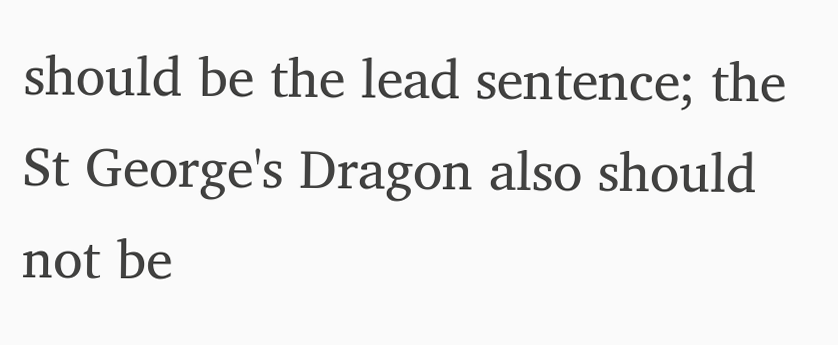should be the lead sentence; the St George's Dragon also should not be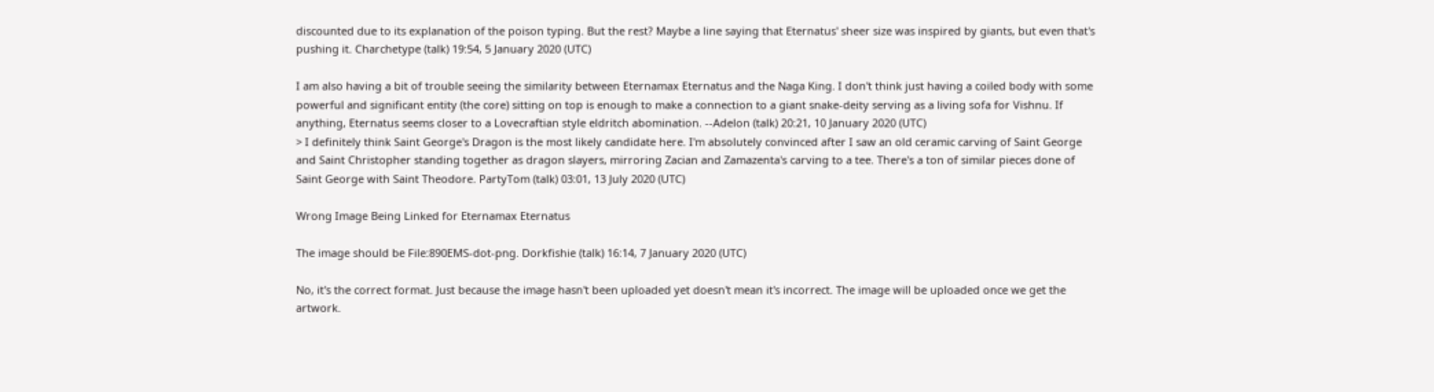discounted due to its explanation of the poison typing. But the rest? Maybe a line saying that Eternatus' sheer size was inspired by giants, but even that's pushing it. Charchetype (talk) 19:54, 5 January 2020 (UTC)

I am also having a bit of trouble seeing the similarity between Eternamax Eternatus and the Naga King. I don't think just having a coiled body with some powerful and significant entity (the core) sitting on top is enough to make a connection to a giant snake-deity serving as a living sofa for Vishnu. If anything, Eternatus seems closer to a Lovecraftian style eldritch abomination. --Adelon (talk) 20:21, 10 January 2020 (UTC)
> I definitely think Saint George's Dragon is the most likely candidate here. I'm absolutely convinced after I saw an old ceramic carving of Saint George and Saint Christopher standing together as dragon slayers, mirroring Zacian and Zamazenta's carving to a tee. There's a ton of similar pieces done of Saint George with Saint Theodore. PartyTom (talk) 03:01, 13 July 2020 (UTC)

Wrong Image Being Linked for Eternamax Eternatus

The image should be File:890EMS-dot-png. Dorkfishie (talk) 16:14, 7 January 2020 (UTC)

No, it's the correct format. Just because the image hasn't been uploaded yet doesn't mean it's incorrect. The image will be uploaded once we get the artwork.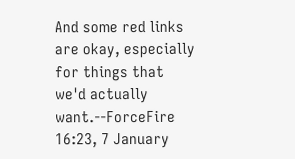And some red links are okay, especially for things that we'd actually want.--ForceFire 16:23, 7 January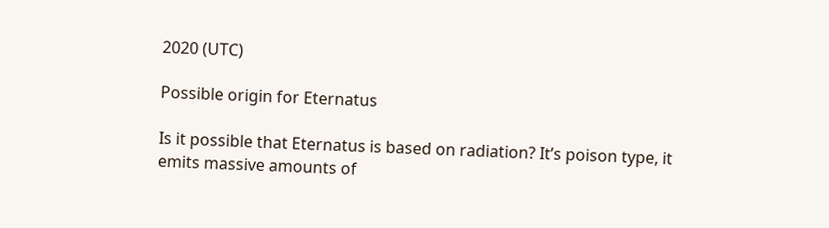2020 (UTC)

Possible origin for Eternatus

Is it possible that Eternatus is based on radiation? It’s poison type, it emits massive amounts of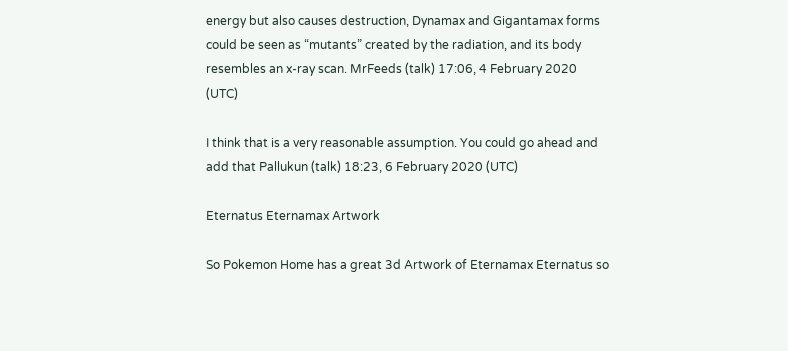energy but also causes destruction, Dynamax and Gigantamax forms could be seen as “mutants” created by the radiation, and its body resembles an x-ray scan. MrFeeds (talk) 17:06, 4 February 2020 (UTC)

I think that is a very reasonable assumption. You could go ahead and add that Pallukun (talk) 18:23, 6 February 2020 (UTC)

Eternatus Eternamax Artwork

So Pokemon Home has a great 3d Artwork of Eternamax Eternatus so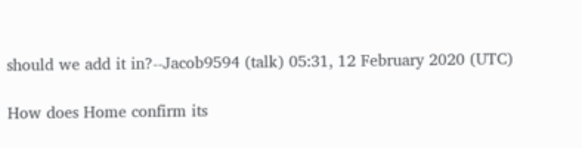should we add it in?--Jacob9594 (talk) 05:31, 12 February 2020 (UTC)

How does Home confirm its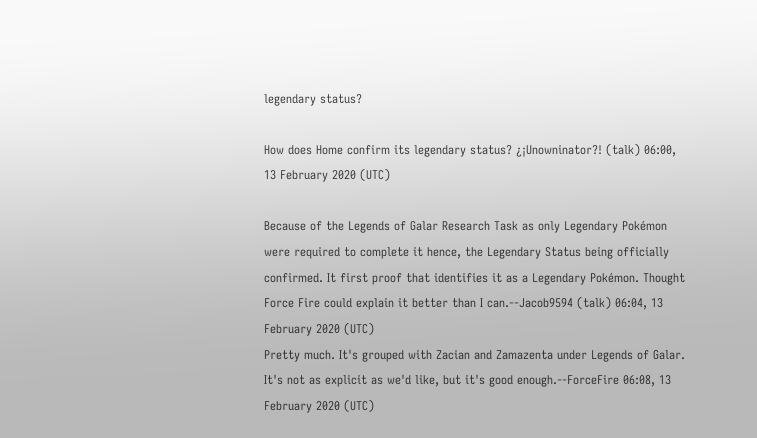legendary status?

How does Home confirm its legendary status? ¿¡Unowninator?! (talk) 06:00, 13 February 2020 (UTC)

Because of the Legends of Galar Research Task as only Legendary Pokémon were required to complete it hence, the Legendary Status being officially confirmed. It first proof that identifies it as a Legendary Pokémon. Thought Force Fire could explain it better than I can.--Jacob9594 (talk) 06:04, 13 February 2020 (UTC)
Pretty much. It's grouped with Zacian and Zamazenta under Legends of Galar. It's not as explicit as we'd like, but it's good enough.--ForceFire 06:08, 13 February 2020 (UTC)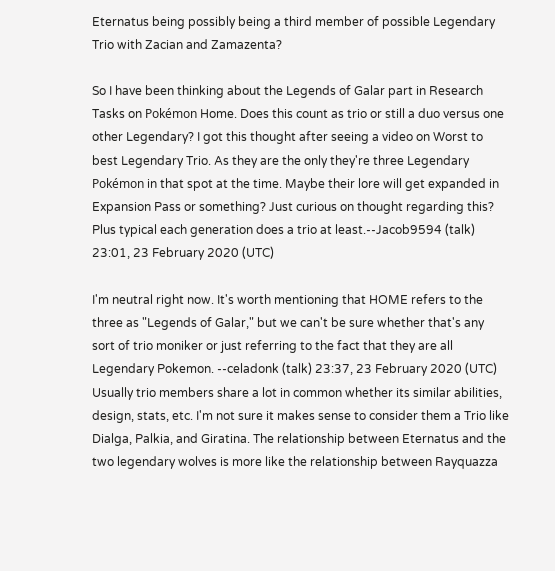Eternatus being possibly being a third member of possible Legendary Trio with Zacian and Zamazenta?

So I have been thinking about the Legends of Galar part in Research Tasks on Pokémon Home. Does this count as trio or still a duo versus one other Legendary? I got this thought after seeing a video on Worst to best Legendary Trio. As they are the only they're three Legendary Pokémon in that spot at the time. Maybe their lore will get expanded in Expansion Pass or something? Just curious on thought regarding this? Plus typical each generation does a trio at least.--Jacob9594 (talk) 23:01, 23 February 2020 (UTC)

I'm neutral right now. It's worth mentioning that HOME refers to the three as "Legends of Galar," but we can't be sure whether that's any sort of trio moniker or just referring to the fact that they are all Legendary Pokemon. --celadonk (talk) 23:37, 23 February 2020 (UTC)
Usually trio members share a lot in common whether its similar abilities, design, stats, etc. I'm not sure it makes sense to consider them a Trio like Dialga, Palkia, and Giratina. The relationship between Eternatus and the two legendary wolves is more like the relationship between Rayquazza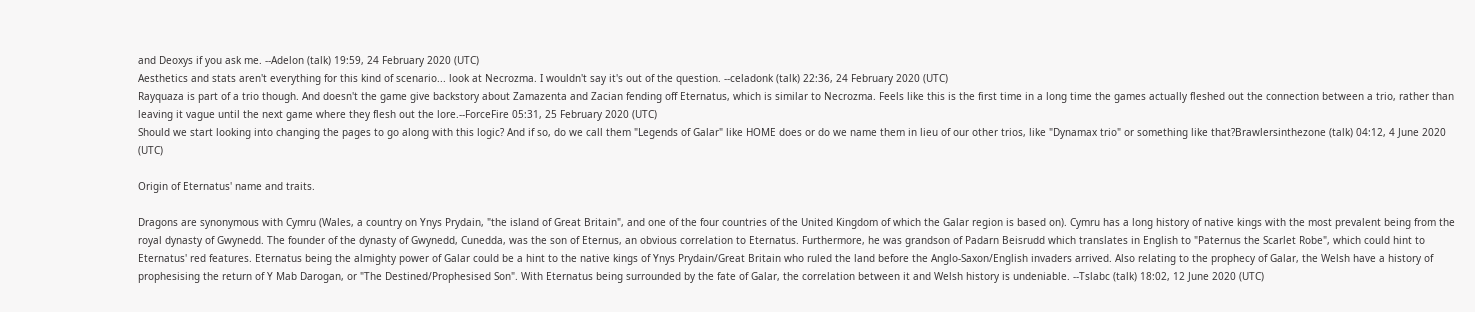and Deoxys if you ask me. --Adelon (talk) 19:59, 24 February 2020 (UTC)
Aesthetics and stats aren't everything for this kind of scenario... look at Necrozma. I wouldn't say it's out of the question. --celadonk (talk) 22:36, 24 February 2020 (UTC)
Rayquaza is part of a trio though. And doesn't the game give backstory about Zamazenta and Zacian fending off Eternatus, which is similar to Necrozma. Feels like this is the first time in a long time the games actually fleshed out the connection between a trio, rather than leaving it vague until the next game where they flesh out the lore.--ForceFire 05:31, 25 February 2020 (UTC)
Should we start looking into changing the pages to go along with this logic? And if so, do we call them "Legends of Galar" like HOME does or do we name them in lieu of our other trios, like "Dynamax trio" or something like that?Brawlersinthezone (talk) 04:12, 4 June 2020 (UTC)

Origin of Eternatus' name and traits.

Dragons are synonymous with Cymru (Wales, a country on Ynys Prydain, "the island of Great Britain", and one of the four countries of the United Kingdom of which the Galar region is based on). Cymru has a long history of native kings with the most prevalent being from the royal dynasty of Gwynedd. The founder of the dynasty of Gwynedd, Cunedda, was the son of Eternus, an obvious correlation to Eternatus. Furthermore, he was grandson of Padarn Beisrudd which translates in English to "Paternus the Scarlet Robe", which could hint to Eternatus' red features. Eternatus being the almighty power of Galar could be a hint to the native kings of Ynys Prydain/Great Britain who ruled the land before the Anglo-Saxon/English invaders arrived. Also relating to the prophecy of Galar, the Welsh have a history of prophesising the return of Y Mab Darogan, or "The Destined/Prophesised Son". With Eternatus being surrounded by the fate of Galar, the correlation between it and Welsh history is undeniable. --Tslabc (talk) 18:02, 12 June 2020 (UTC)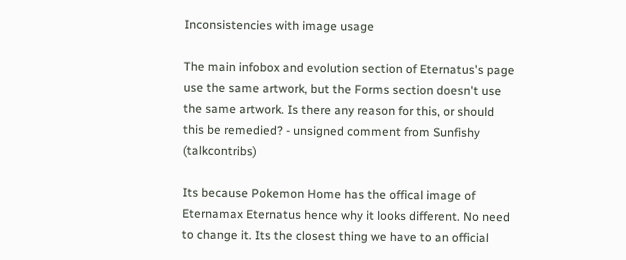Inconsistencies with image usage

The main infobox and evolution section of Eternatus's page use the same artwork, but the Forms section doesn't use the same artwork. Is there any reason for this, or should this be remedied? - unsigned comment from Sunfishy (talkcontribs)

Its because Pokemon Home has the offical image of Eternamax Eternatus hence why it looks different. No need to change it. Its the closest thing we have to an official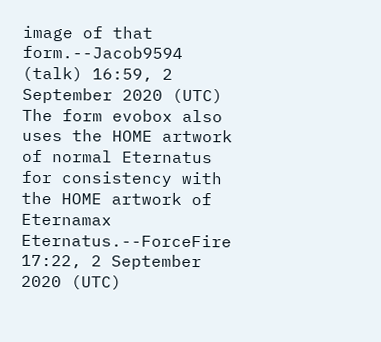image of that form.--Jacob9594 (talk) 16:59, 2 September 2020 (UTC)
The form evobox also uses the HOME artwork of normal Eternatus for consistency with the HOME artwork of Eternamax Eternatus.--ForceFire 17:22, 2 September 2020 (UTC)